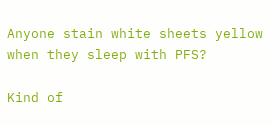Anyone stain white sheets yellow when they sleep with PFS?

Kind of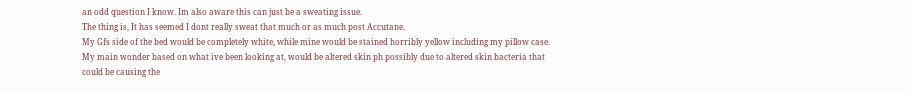an odd question I know. Im also aware this can just be a sweating issue.
The thing is, It has seemed I dont really sweat that much or as much post Accutane.
My Gfs side of the bed would be completely white, while mine would be stained horribly yellow including my pillow case.
My main wonder based on what ive been looking at, would be altered skin ph possibly due to altered skin bacteria that could be causing the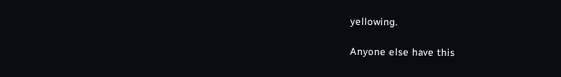yellowing.

Anyone else have this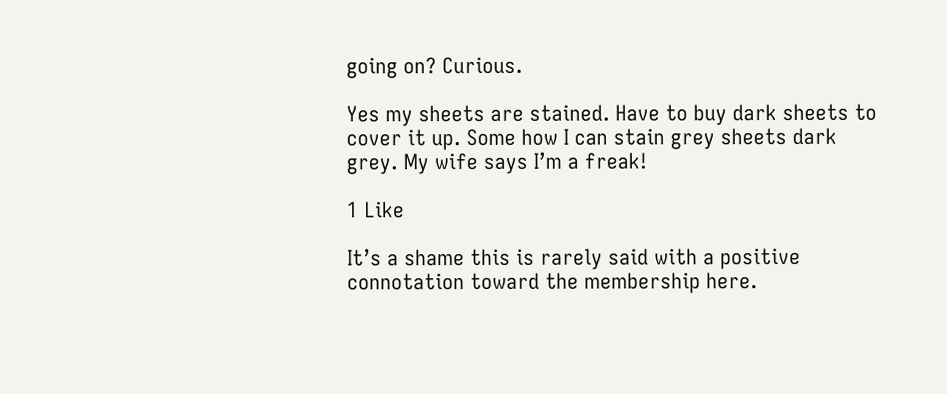going on? Curious.

Yes my sheets are stained. Have to buy dark sheets to cover it up. Some how I can stain grey sheets dark grey. My wife says I’m a freak!

1 Like

It’s a shame this is rarely said with a positive connotation toward the membership here.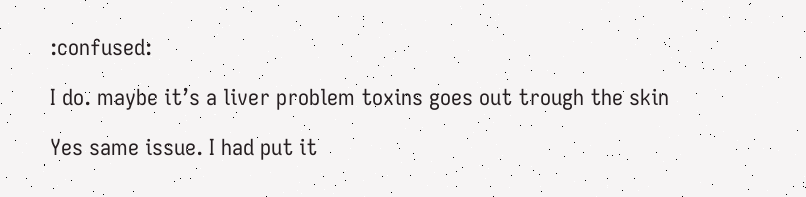:confused:

I do. maybe it’s a liver problem toxins goes out trough the skin

Yes same issue. I had put it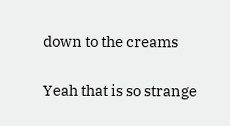down to the creams

Yeah that is so strange